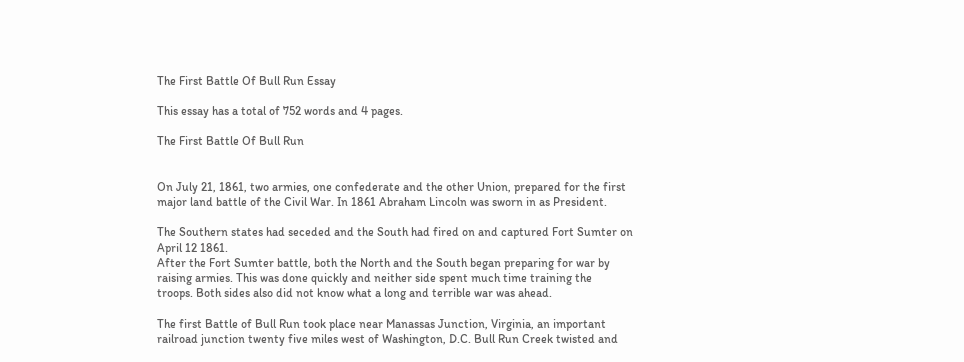The First Battle Of Bull Run Essay

This essay has a total of 752 words and 4 pages.

The First Battle Of Bull Run


On July 21, 1861, two armies, one confederate and the other Union, prepared for the first
major land battle of the Civil War. In 1861 Abraham Lincoln was sworn in as President.

The Southern states had seceded and the South had fired on and captured Fort Sumter on April 12 1861.
After the Fort Sumter battle, both the North and the South began preparing for war by
raising armies. This was done quickly and neither side spent much time training the
troops. Both sides also did not know what a long and terrible war was ahead.

The first Battle of Bull Run took place near Manassas Junction, Virginia, an important
railroad junction twenty five miles west of Washington, D.C. Bull Run Creek twisted and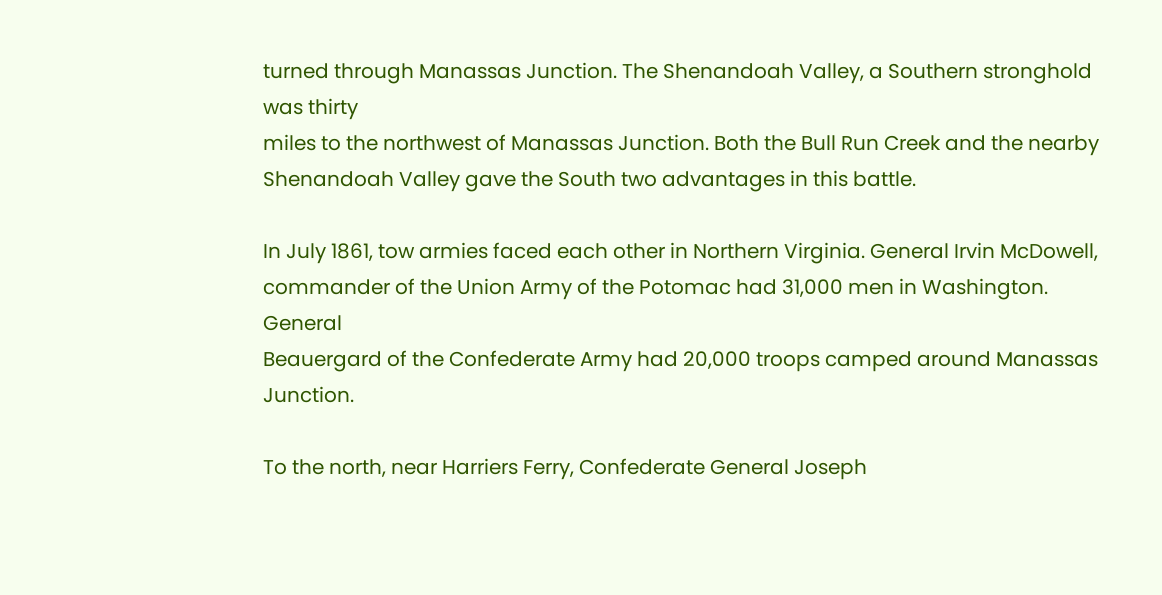turned through Manassas Junction. The Shenandoah Valley, a Southern stronghold was thirty
miles to the northwest of Manassas Junction. Both the Bull Run Creek and the nearby
Shenandoah Valley gave the South two advantages in this battle.

In July 1861, tow armies faced each other in Northern Virginia. General Irvin McDowell,
commander of the Union Army of the Potomac had 31,000 men in Washington. General
Beauergard of the Confederate Army had 20,000 troops camped around Manassas Junction.

To the north, near Harriers Ferry, Confederate General Joseph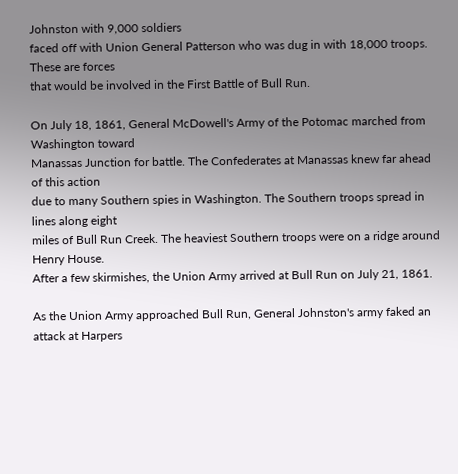Johnston with 9,000 soldiers
faced off with Union General Patterson who was dug in with 18,000 troops. These are forces
that would be involved in the First Battle of Bull Run.

On July 18, 1861, General McDowell's Army of the Potomac marched from Washington toward
Manassas Junction for battle. The Confederates at Manassas knew far ahead of this action
due to many Southern spies in Washington. The Southern troops spread in lines along eight
miles of Bull Run Creek. The heaviest Southern troops were on a ridge around Henry House.
After a few skirmishes, the Union Army arrived at Bull Run on July 21, 1861.

As the Union Army approached Bull Run, General Johnston's army faked an attack at Harpers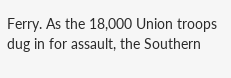Ferry. As the 18,000 Union troops dug in for assault, the Southern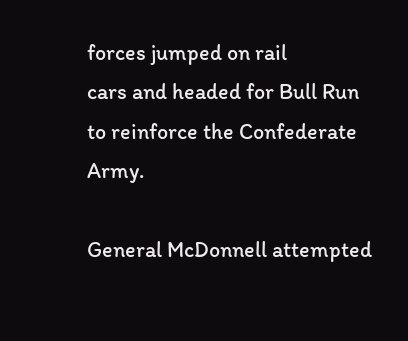forces jumped on rail
cars and headed for Bull Run to reinforce the Confederate Army.

General McDonnell attempted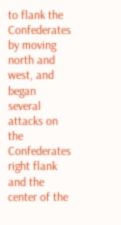to flank the Confederates by moving north and west, and began
several attacks on the Confederates right flank and the center of the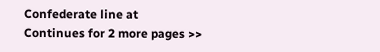Confederate line at
Continues for 2 more pages >>